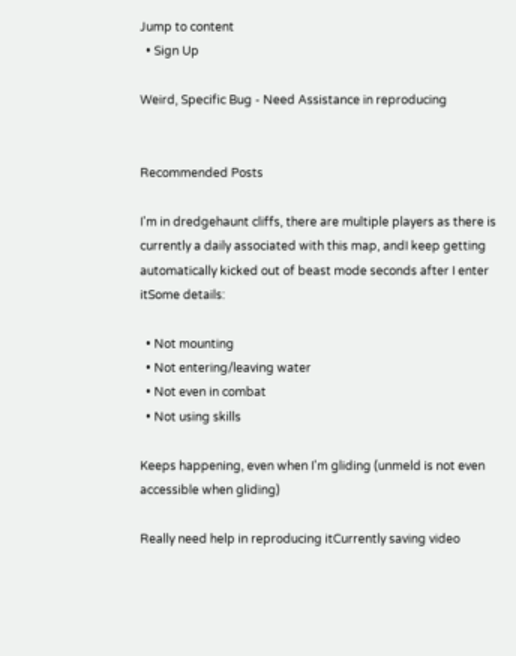Jump to content
  • Sign Up

Weird, Specific Bug - Need Assistance in reproducing


Recommended Posts

I'm in dredgehaunt cliffs, there are multiple players as there is currently a daily associated with this map, andI keep getting automatically kicked out of beast mode seconds after I enter itSome details:

  • Not mounting
  • Not entering/leaving water
  • Not even in combat
  • Not using skills

Keeps happening, even when I'm gliding (unmeld is not even accessible when gliding)

Really need help in reproducing itCurrently saving video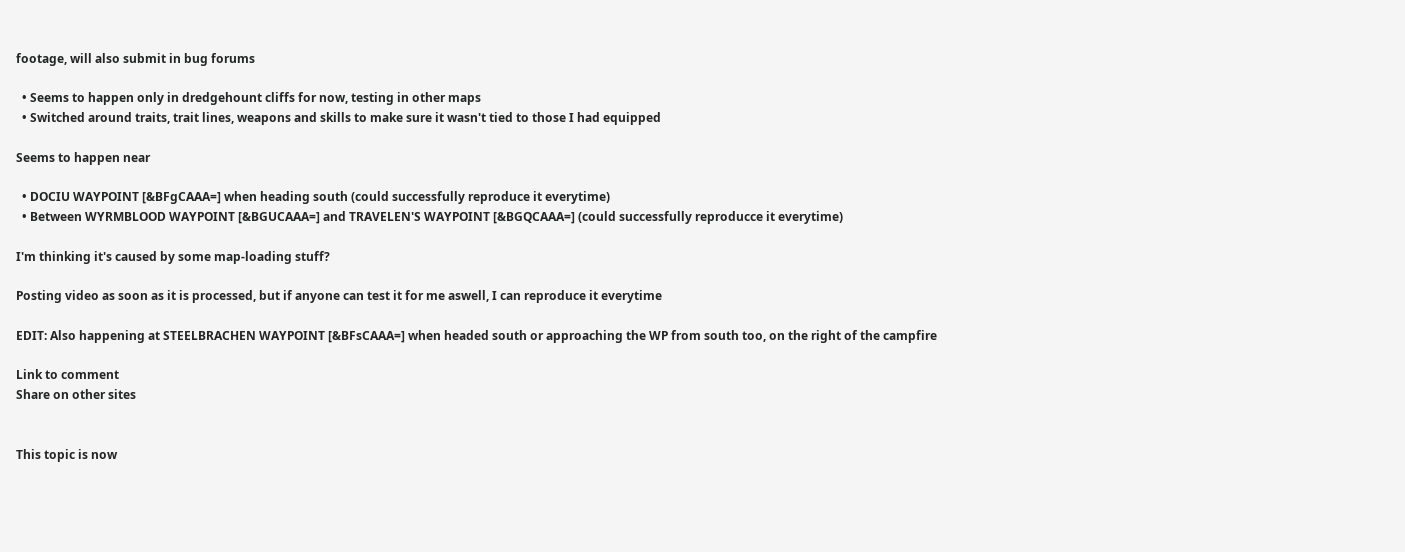footage, will also submit in bug forums

  • Seems to happen only in dredgehount cliffs for now, testing in other maps
  • Switched around traits, trait lines, weapons and skills to make sure it wasn't tied to those I had equipped

Seems to happen near

  • DOCIU WAYPOINT [&BFgCAAA=] when heading south (could successfully reproduce it everytime)
  • Between WYRMBLOOD WAYPOINT [&BGUCAAA=] and TRAVELEN'S WAYPOINT [&BGQCAAA=] (could successfully reproducce it everytime)

I'm thinking it's caused by some map-loading stuff?

Posting video as soon as it is processed, but if anyone can test it for me aswell, I can reproduce it everytime

EDIT: Also happening at STEELBRACHEN WAYPOINT [&BFsCAAA=] when headed south or approaching the WP from south too, on the right of the campfire

Link to comment
Share on other sites


This topic is now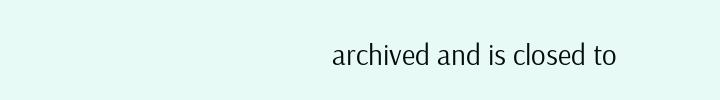archived and is closed to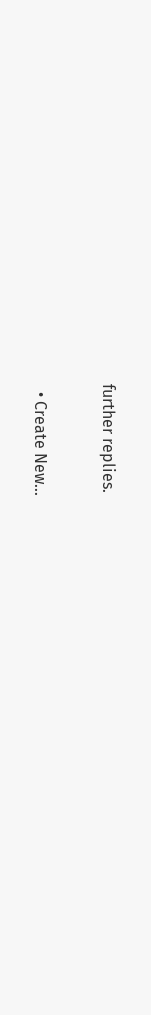further replies.

  • Create New...